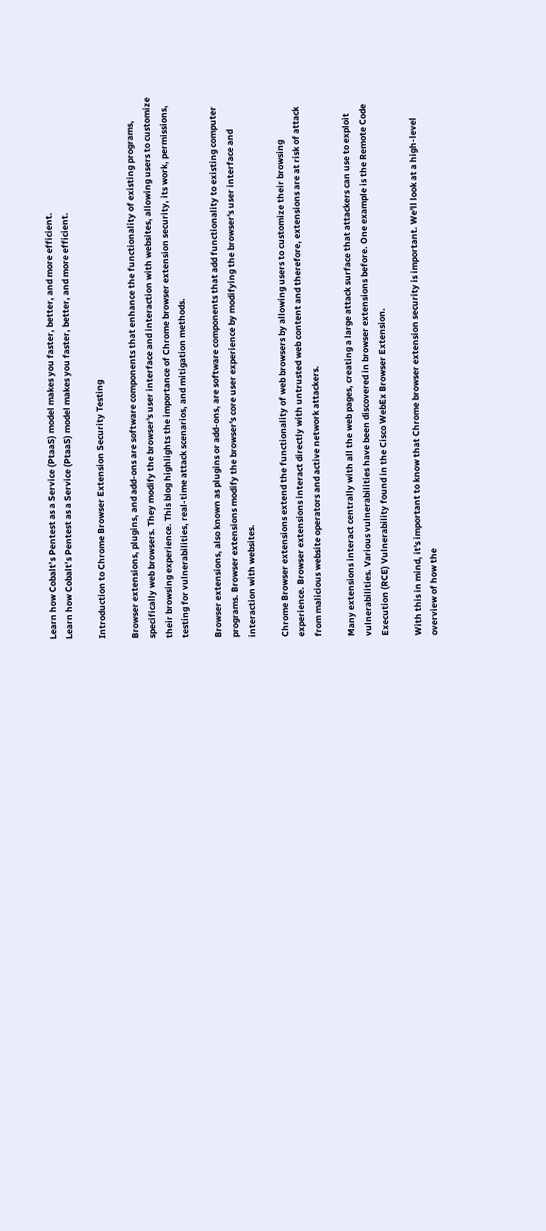Learn how Cobalt’s Pentest as a Service (PtaaS) model makes you faster, better, and more efficient.
Learn how Cobalt’s Pentest as a Service (PtaaS) model makes you faster, better, and more efficient.

Introduction to Chrome Browser Extension Security Testing

Browser extensions, plugins, and add-ons are software components that enhance the functionality of existing programs, specifically web browsers. They modify the browser's user interface and interaction with websites, allowing users to customize their browsing experience. This blog highlights the importance of Chrome browser extension security, its work, permissions, testing for vulnerabilities, real-time attack scenarios, and mitigation methods.

Browser extensions, also known as plugins or add-ons, are software components that add functionality to existing computer programs. Browser extensions modify the browser's core user experience by modifying the browser's user interface and interaction with websites.

Chrome Browser extensions extend the functionality of web browsers by allowing users to customize their browsing experience. Browser extensions interact directly with untrusted web content and therefore, extensions are at risk of attack from malicious website operators and active network attackers.

Many extensions interact centrally with all the web pages, creating a large attack surface that attackers can use to exploit vulnerabilities. Various vulnerabilities have been discovered in browser extensions before. One example is the Remote Code Execution (RCE) Vulnerability found in the Cisco WebEx Browser Extension.

With this in mind, it's important to know that Chrome browser extension security is important. We'll look at a high-level overview of how the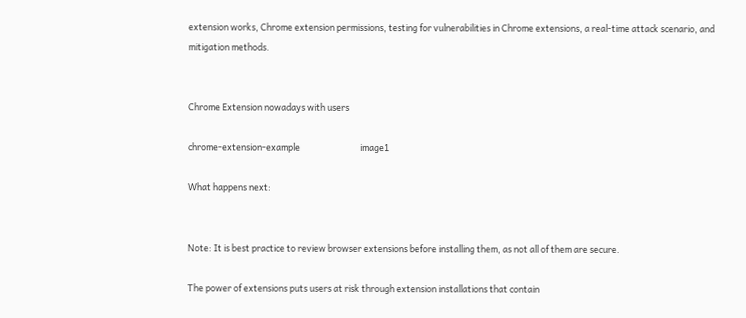extension works, Chrome extension permissions, testing for vulnerabilities in Chrome extensions, a real-time attack scenario, and mitigation methods.


Chrome Extension nowadays with users

chrome-extension-example                              image1

What happens next:


Note: It is best practice to review browser extensions before installing them, as not all of them are secure.

The power of extensions puts users at risk through extension installations that contain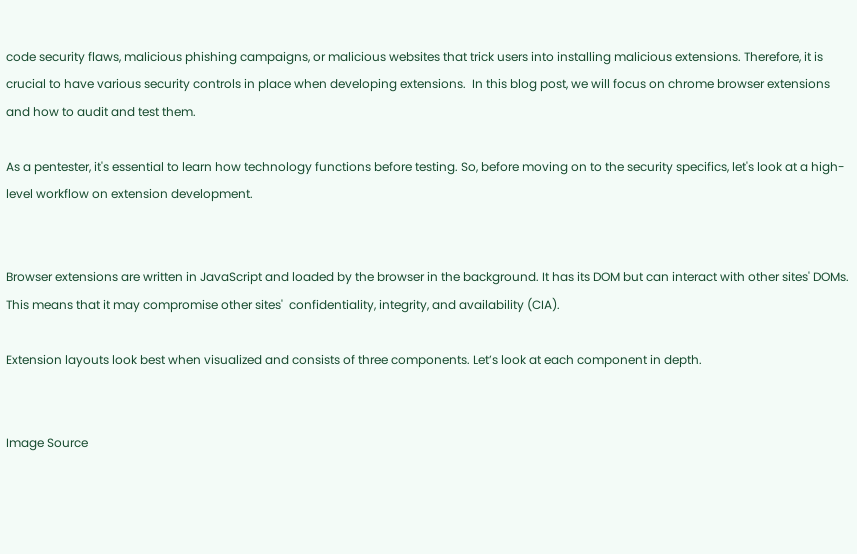code security flaws, malicious phishing campaigns, or malicious websites that trick users into installing malicious extensions. Therefore, it is crucial to have various security controls in place when developing extensions.  In this blog post, we will focus on chrome browser extensions and how to audit and test them.

As a pentester, it's essential to learn how technology functions before testing. So, before moving on to the security specifics, let's look at a high-level workflow on extension development.


Browser extensions are written in JavaScript and loaded by the browser in the background. It has its DOM but can interact with other sites' DOMs. This means that it may compromise other sites'  confidentiality, integrity, and availability (CIA).

Extension layouts look best when visualized and consists of three components. Let’s look at each component in depth.


Image Source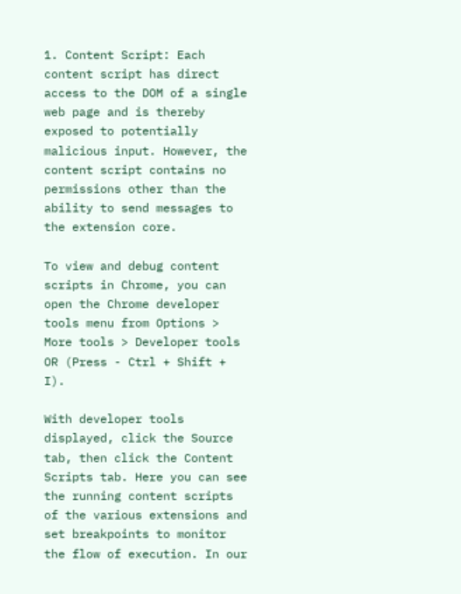1. Content Script: Each content script has direct access to the DOM of a single web page and is thereby exposed to potentially malicious input. However, the content script contains no permissions other than the ability to send messages to the extension core.

To view and debug content scripts in Chrome, you can open the Chrome developer tools menu from Options > More tools > Developer tools OR (Press - Ctrl + Shift + I).

With developer tools displayed, click the Source tab, then click the Content Scripts tab. Here you can see the running content scripts of the various extensions and set breakpoints to monitor the flow of execution. In our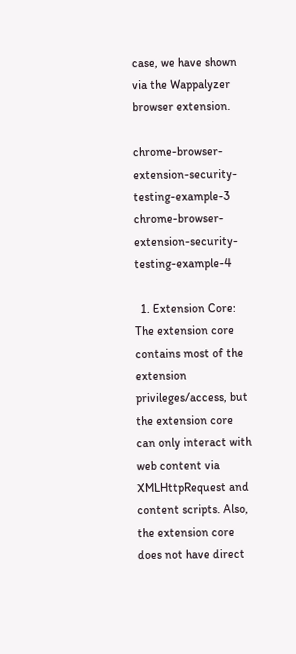case, we have shown via the Wappalyzer browser extension.

chrome-browser-extension-security-testing-example-3            chrome-browser-extension-security-testing-example-4

  1. Extension Core: The extension core contains most of the extension privileges/access, but the extension core can only interact with web content via XMLHttpRequest and content scripts. Also, the extension core does not have direct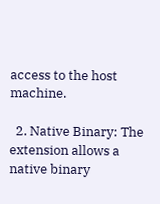access to the host machine.

  2. Native Binary: The extension allows a native binary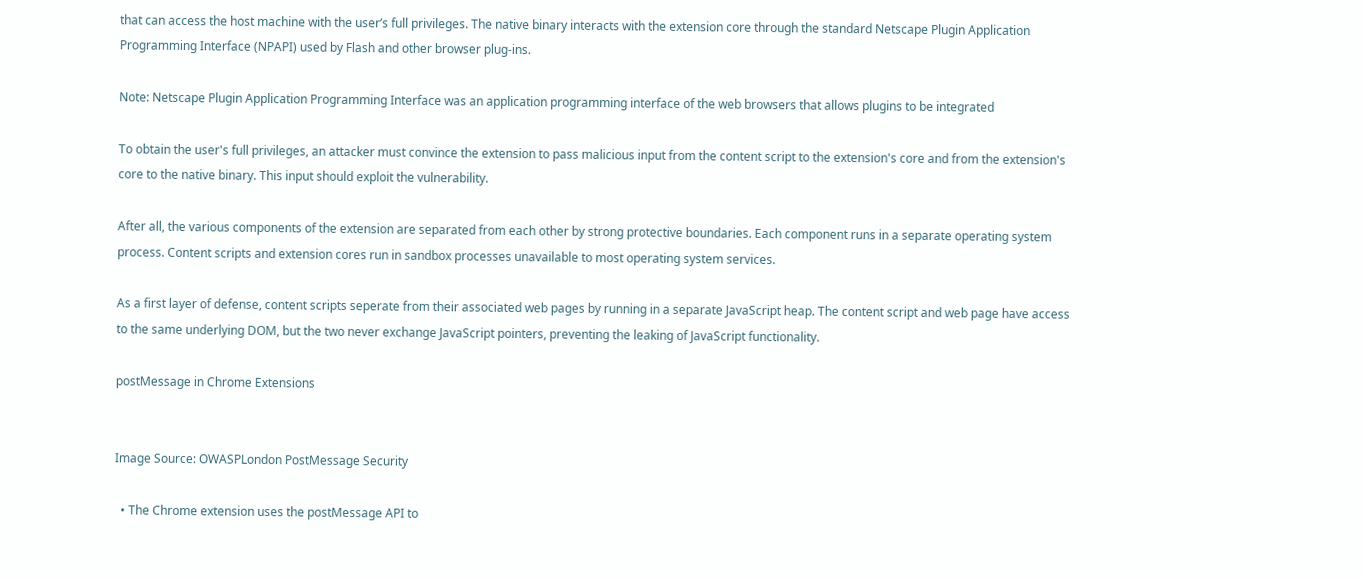that can access the host machine with the user’s full privileges. The native binary interacts with the extension core through the standard Netscape Plugin Application Programming Interface (NPAPI) used by Flash and other browser plug-ins.

Note: Netscape Plugin Application Programming Interface was an application programming interface of the web browsers that allows plugins to be integrated

To obtain the user's full privileges, an attacker must convince the extension to pass malicious input from the content script to the extension's core and from the extension's core to the native binary. This input should exploit the vulnerability.

After all, the various components of the extension are separated from each other by strong protective boundaries. Each component runs in a separate operating system process. Content scripts and extension cores run in sandbox processes unavailable to most operating system services.

As a first layer of defense, content scripts seperate from their associated web pages by running in a separate JavaScript heap. The content script and web page have access to the same underlying DOM, but the two never exchange JavaScript pointers, preventing the leaking of JavaScript functionality.

postMessage in Chrome Extensions


Image Source: OWASPLondon PostMessage Security

  • The Chrome extension uses the postMessage API to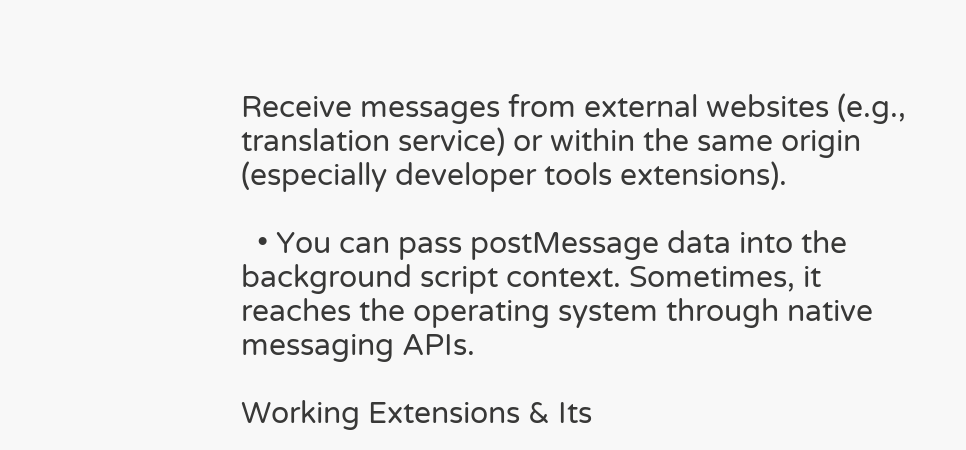Receive messages from external websites (e.g., translation service) or within the same origin (especially developer tools extensions).

  • You can pass postMessage data into the background script context. Sometimes, it reaches the operating system through native messaging APIs.

Working Extensions & Its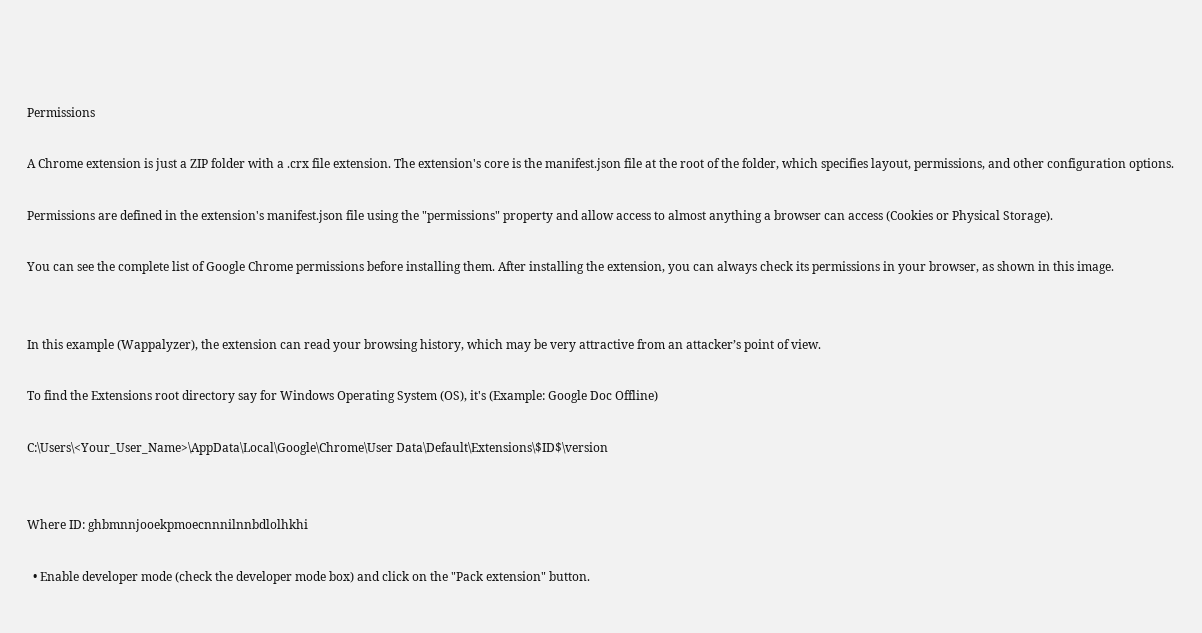Permissions

A Chrome extension is just a ZIP folder with a .crx file extension. The extension's core is the manifest.json file at the root of the folder, which specifies layout, permissions, and other configuration options.

Permissions are defined in the extension's manifest.json file using the "permissions" property and allow access to almost anything a browser can access (Cookies or Physical Storage).

You can see the complete list of Google Chrome permissions before installing them. After installing the extension, you can always check its permissions in your browser, as shown in this image.


In this example (Wappalyzer), the extension can read your browsing history, which may be very attractive from an attacker’s point of view.

To find the Extensions root directory say for Windows Operating System (OS), it's (Example: Google Doc Offline)

C:\Users\<Your_User_Name>\AppData\Local\Google\Chrome\User Data\Default\Extensions\$ID$\version


Where ID: ghbmnnjooekpmoecnnnilnnbdlolhkhi

  • Enable developer mode (check the developer mode box) and click on the "Pack extension" button.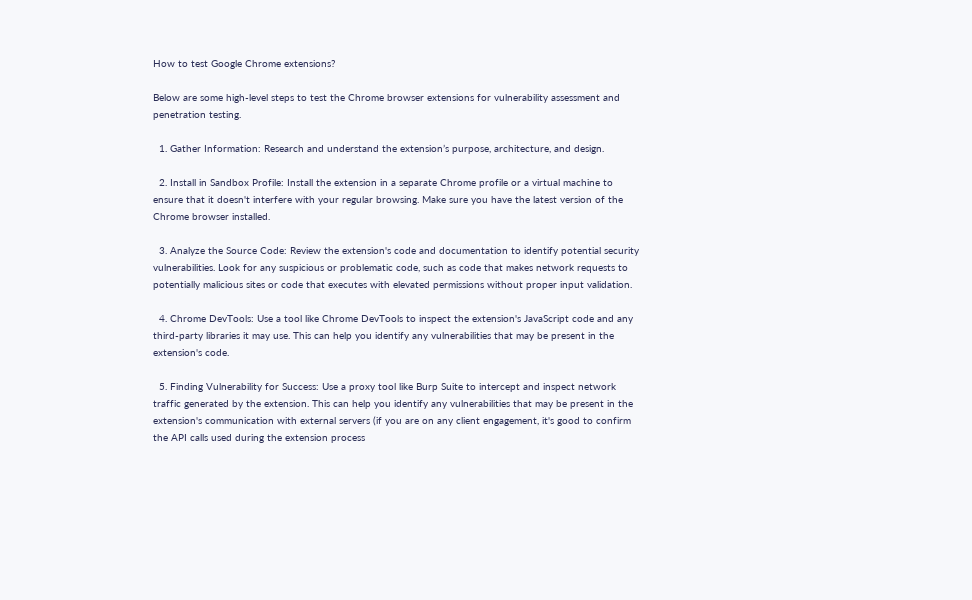How to test Google Chrome extensions?

Below are some high-level steps to test the Chrome browser extensions for vulnerability assessment and penetration testing.

  1. Gather Information: Research and understand the extension’s purpose, architecture, and design.

  2. Install in Sandbox Profile: Install the extension in a separate Chrome profile or a virtual machine to ensure that it doesn't interfere with your regular browsing. Make sure you have the latest version of the Chrome browser installed.

  3. Analyze the Source Code: Review the extension's code and documentation to identify potential security vulnerabilities. Look for any suspicious or problematic code, such as code that makes network requests to potentially malicious sites or code that executes with elevated permissions without proper input validation.

  4. Chrome DevTools: Use a tool like Chrome DevTools to inspect the extension's JavaScript code and any third-party libraries it may use. This can help you identify any vulnerabilities that may be present in the extension's code.

  5. Finding Vulnerability for Success: Use a proxy tool like Burp Suite to intercept and inspect network traffic generated by the extension. This can help you identify any vulnerabilities that may be present in the extension's communication with external servers (if you are on any client engagement, it's good to confirm the API calls used during the extension process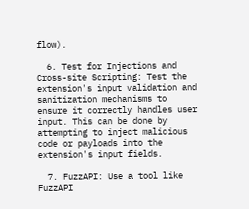flow).

  6. Test for Injections and Cross-site Scripting: Test the extension's input validation and sanitization mechanisms to ensure it correctly handles user input. This can be done by attempting to inject malicious code or payloads into the extension's input fields.

  7. FuzzAPI: Use a tool like FuzzAPI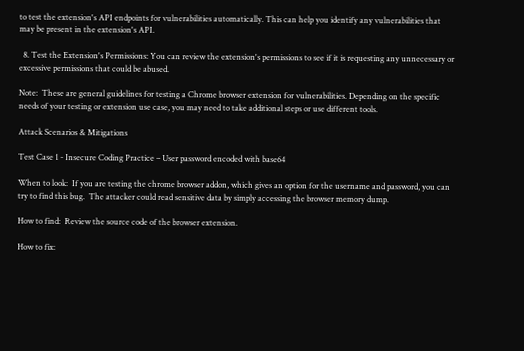to test the extension's API endpoints for vulnerabilities automatically. This can help you identify any vulnerabilities that may be present in the extension's API.

  8. Test the Extension's Permissions: You can review the extension's permissions to see if it is requesting any unnecessary or excessive permissions that could be abused.

Note:  These are general guidelines for testing a Chrome browser extension for vulnerabilities. Depending on the specific needs of your testing or extension use case, you may need to take additional steps or use different tools.

Attack Scenarios & Mitigations

Test Case 1 - Insecure Coding Practice – User password encoded with base64

When to look:  If you are testing the chrome browser addon, which gives an option for the username and password, you can try to find this bug.  The attacker could read sensitive data by simply accessing the browser memory dump.

How to find:  Review the source code of the browser extension.

How to fix: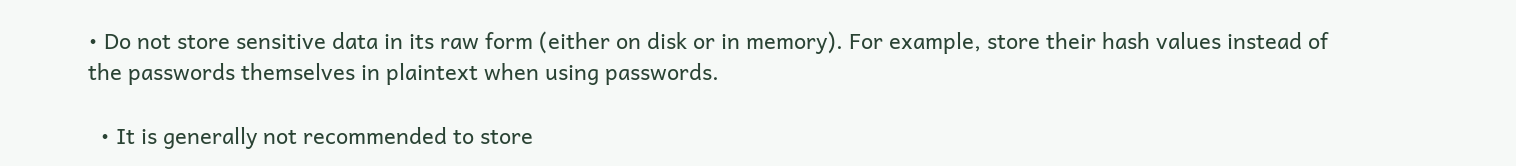• Do not store sensitive data in its raw form (either on disk or in memory). For example, store their hash values instead of the passwords themselves in plaintext when using passwords.

  • It is generally not recommended to store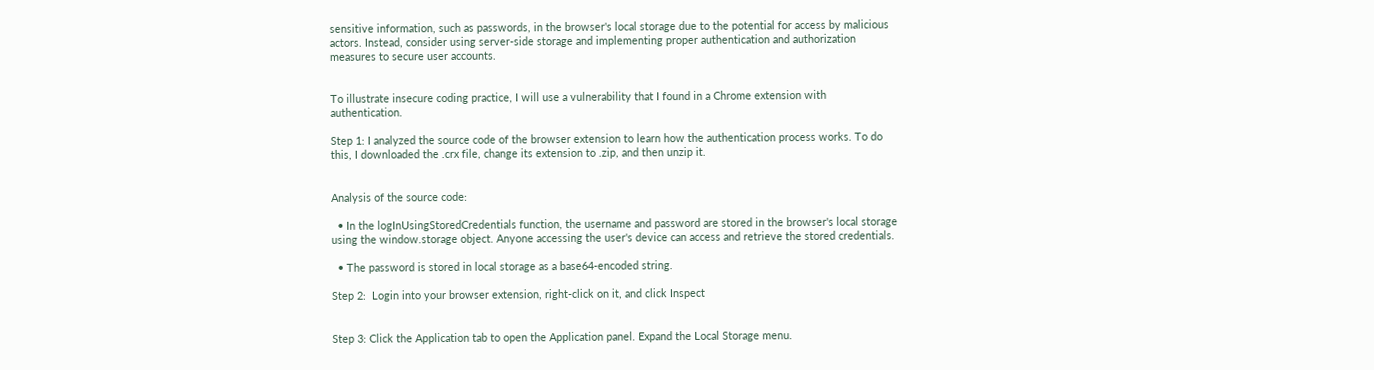sensitive information, such as passwords, in the browser's local storage due to the potential for access by malicious actors. Instead, consider using server-side storage and implementing proper authentication and authorization measures to secure user accounts.


To illustrate insecure coding practice, I will use a vulnerability that I found in a Chrome extension with authentication.

Step 1: I analyzed the source code of the browser extension to learn how the authentication process works. To do this, I downloaded the .crx file, change its extension to .zip, and then unzip it.


Analysis of the source code:

  • In the logInUsingStoredCredentials function, the username and password are stored in the browser's local storage using the window.storage object. Anyone accessing the user's device can access and retrieve the stored credentials.

  • The password is stored in local storage as a base64-encoded string.

Step 2:  Login into your browser extension, right-click on it, and click Inspect


Step 3: Click the Application tab to open the Application panel. Expand the Local Storage menu.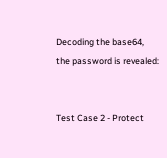Decoding the base64, the password is revealed:


Test Case 2 - Protect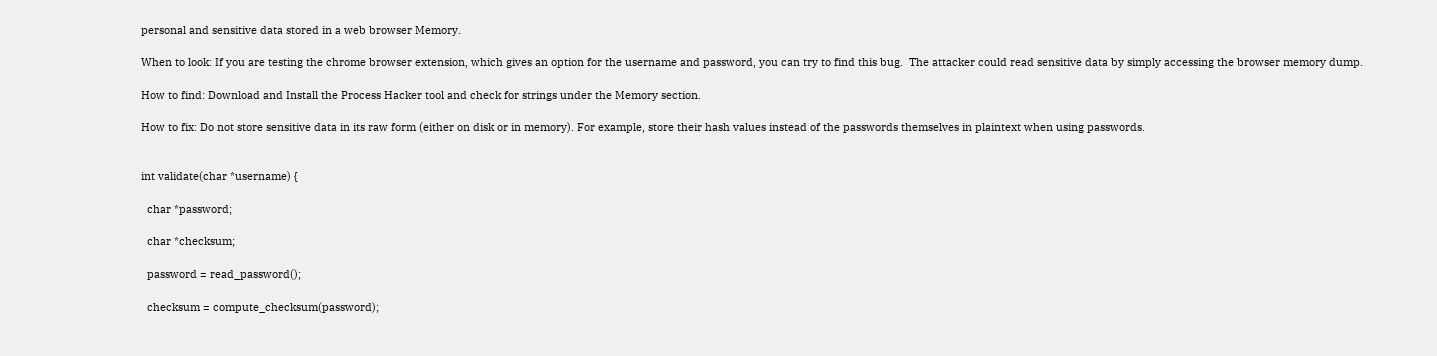personal and sensitive data stored in a web browser Memory.

When to look: If you are testing the chrome browser extension, which gives an option for the username and password, you can try to find this bug.  The attacker could read sensitive data by simply accessing the browser memory dump.

How to find: Download and Install the Process Hacker tool and check for strings under the Memory section.

How to fix: Do not store sensitive data in its raw form (either on disk or in memory). For example, store their hash values instead of the passwords themselves in plaintext when using passwords.


int validate(char *username) {

  char *password;

  char *checksum;

  password = read_password();

  checksum = compute_checksum(password);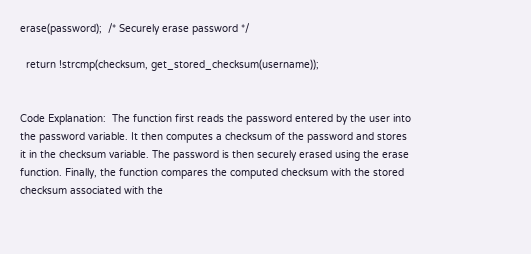erase(password);  /* Securely erase password */

  return !strcmp(checksum, get_stored_checksum(username));


Code Explanation:  The function first reads the password entered by the user into the password variable. It then computes a checksum of the password and stores it in the checksum variable. The password is then securely erased using the erase function. Finally, the function compares the computed checksum with the stored checksum associated with the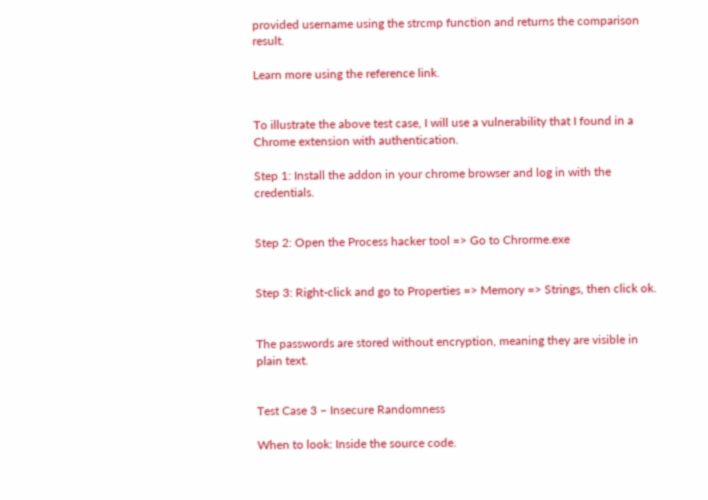provided username using the strcmp function and returns the comparison result.

Learn more using the reference link.


To illustrate the above test case, I will use a vulnerability that I found in a Chrome extension with authentication.

Step 1: Install the addon in your chrome browser and log in with the credentials.


Step 2: Open the Process hacker tool => Go to Chrorme.exe


Step 3: Right-click and go to Properties => Memory => Strings, then click ok.


The passwords are stored without encryption, meaning they are visible in plain text.


Test Case 3 – Insecure Randomness

When to look: Inside the source code.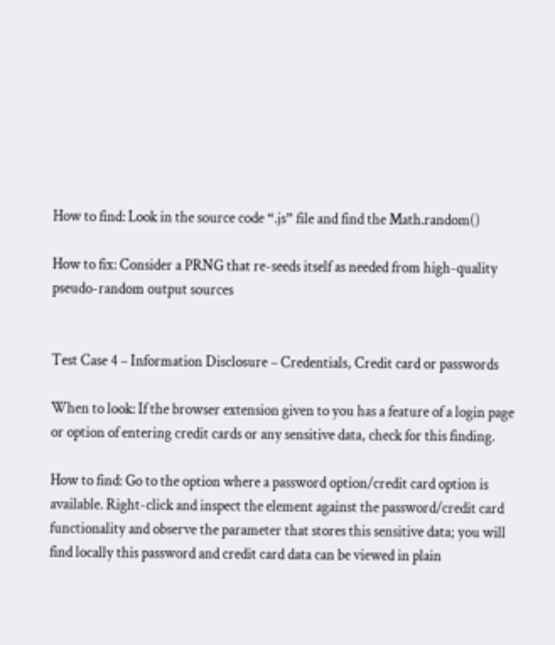How to find: Look in the source code “.js” file and find the Math.random()

How to fix: Consider a PRNG that re-seeds itself as needed from high-quality pseudo-random output sources


Test Case 4 – Information Disclosure – Credentials, Credit card or passwords

When to look: If the browser extension given to you has a feature of a login page or option of entering credit cards or any sensitive data, check for this finding.

How to find: Go to the option where a password option/credit card option is available. Right-click and inspect the element against the password/credit card functionality and observe the parameter that stores this sensitive data; you will find locally this password and credit card data can be viewed in plain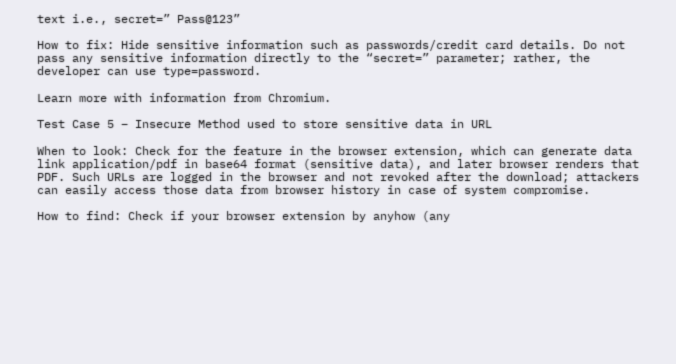text i.e., secret=” Pass@123”

How to fix: Hide sensitive information such as passwords/credit card details. Do not pass any sensitive information directly to the “secret=” parameter; rather, the developer can use type=password.

Learn more with information from Chromium.

Test Case 5 – Insecure Method used to store sensitive data in URL

When to look: Check for the feature in the browser extension, which can generate data link application/pdf in base64 format (sensitive data), and later browser renders that PDF. Such URLs are logged in the browser and not revoked after the download; attackers can easily access those data from browser history in case of system compromise.

How to find: Check if your browser extension by anyhow (any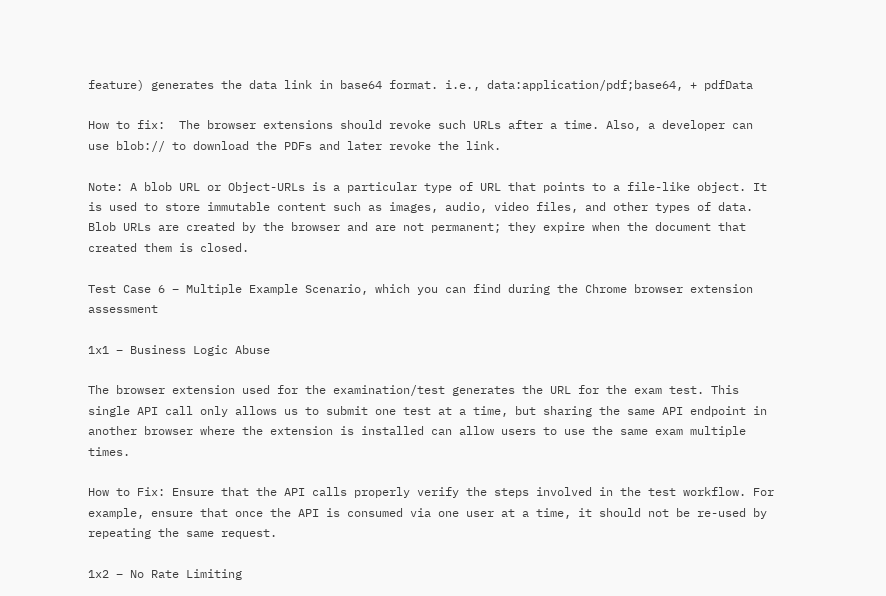feature) generates the data link in base64 format. i.e., data:application/pdf;base64, + pdfData

How to fix:  The browser extensions should revoke such URLs after a time. Also, a developer can use blob:// to download the PDFs and later revoke the link.

Note: A blob URL or Object-URLs is a particular type of URL that points to a file-like object. It is used to store immutable content such as images, audio, video files, and other types of data. Blob URLs are created by the browser and are not permanent; they expire when the document that created them is closed.

Test Case 6 – Multiple Example Scenario, which you can find during the Chrome browser extension assessment

1x1 – Business Logic Abuse

The browser extension used for the examination/test generates the URL for the exam test. This single API call only allows us to submit one test at a time, but sharing the same API endpoint in another browser where the extension is installed can allow users to use the same exam multiple times.

How to Fix: Ensure that the API calls properly verify the steps involved in the test workflow. For example, ensure that once the API is consumed via one user at a time, it should not be re-used by repeating the same request.

1x2 – No Rate Limiting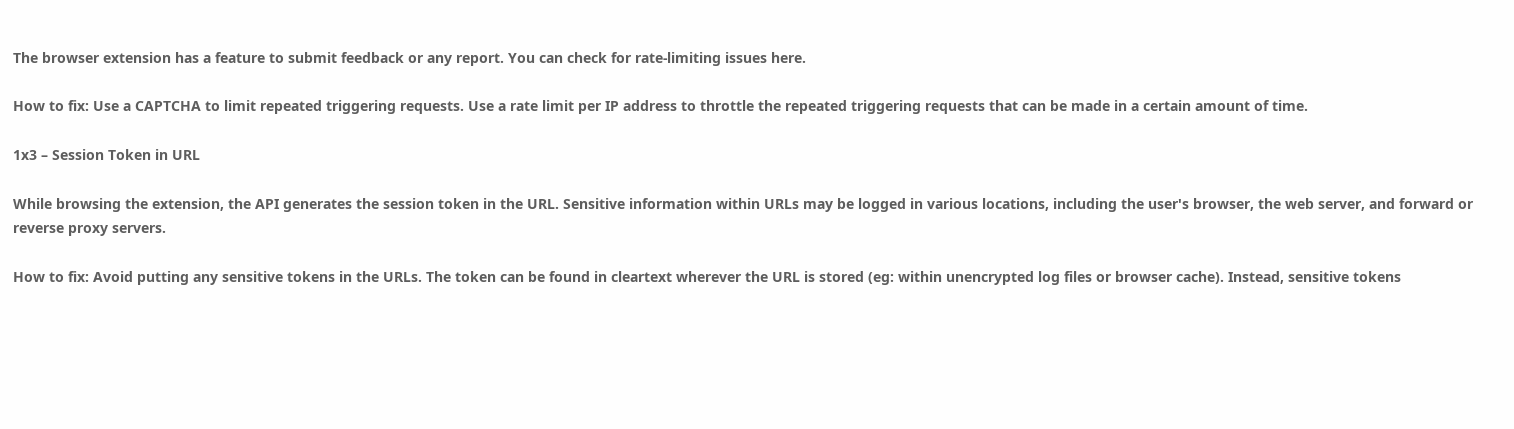The browser extension has a feature to submit feedback or any report. You can check for rate-limiting issues here.

How to fix: Use a CAPTCHA to limit repeated triggering requests. Use a rate limit per IP address to throttle the repeated triggering requests that can be made in a certain amount of time.

1x3 – Session Token in URL

While browsing the extension, the API generates the session token in the URL. Sensitive information within URLs may be logged in various locations, including the user's browser, the web server, and forward or reverse proxy servers.

How to fix: Avoid putting any sensitive tokens in the URLs. The token can be found in cleartext wherever the URL is stored (eg: within unencrypted log files or browser cache). Instead, sensitive tokens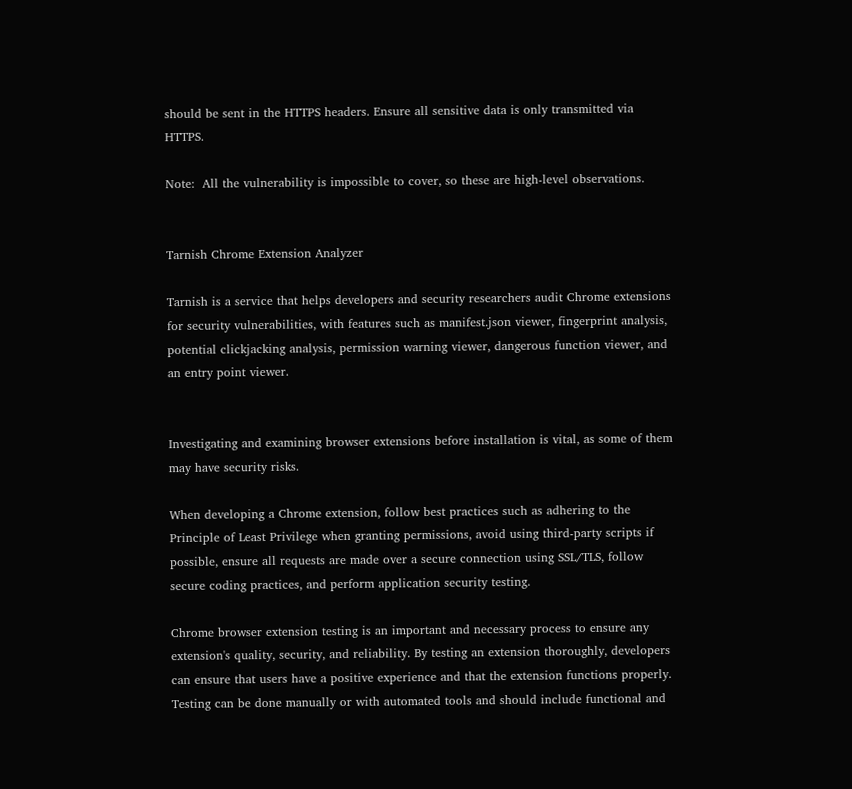should be sent in the HTTPS headers. Ensure all sensitive data is only transmitted via HTTPS.

Note:  All the vulnerability is impossible to cover, so these are high-level observations.


Tarnish Chrome Extension Analyzer

Tarnish is a service that helps developers and security researchers audit Chrome extensions for security vulnerabilities, with features such as manifest.json viewer, fingerprint analysis, potential clickjacking analysis, permission warning viewer, dangerous function viewer, and an entry point viewer.


Investigating and examining browser extensions before installation is vital, as some of them may have security risks.

When developing a Chrome extension, follow best practices such as adhering to the Principle of Least Privilege when granting permissions, avoid using third-party scripts if possible, ensure all requests are made over a secure connection using SSL/TLS, follow secure coding practices, and perform application security testing.

Chrome browser extension testing is an important and necessary process to ensure any extension's quality, security, and reliability. By testing an extension thoroughly, developers can ensure that users have a positive experience and that the extension functions properly. Testing can be done manually or with automated tools and should include functional and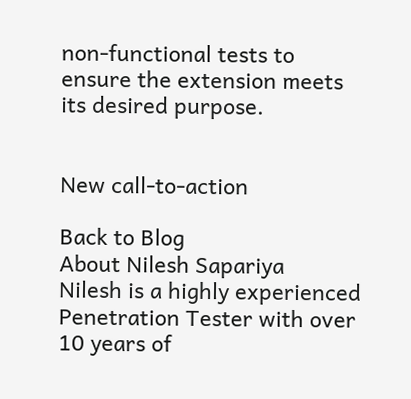non-functional tests to ensure the extension meets its desired purpose.


New call-to-action

Back to Blog
About Nilesh Sapariya
Nilesh is a highly experienced Penetration Tester with over 10 years of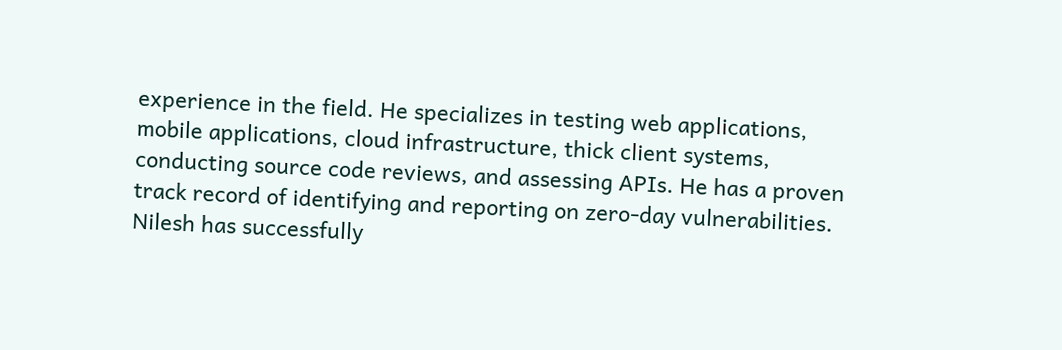experience in the field. He specializes in testing web applications, mobile applications, cloud infrastructure, thick client systems, conducting source code reviews, and assessing APIs. He has a proven track record of identifying and reporting on zero-day vulnerabilities. Nilesh has successfully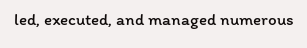led, executed, and managed numerous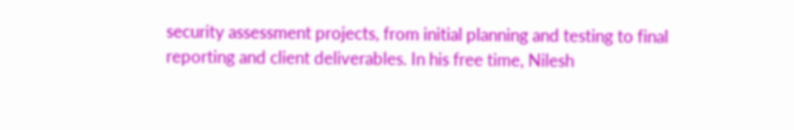security assessment projects, from initial planning and testing to final reporting and client deliverables. In his free time, Nilesh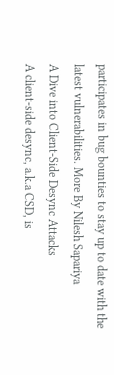participates in bug bounties to stay up to date with the latest vulnerabilities. More By Nilesh Sapariya
A Dive into Client-Side Desync Attacks
A client-side desync, a.k.a CSD, is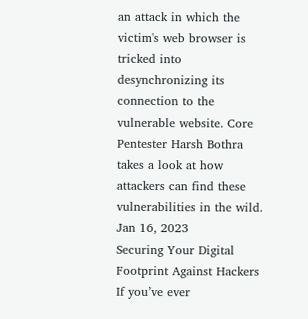an attack in which the victim's web browser is tricked into desynchronizing its connection to the vulnerable website. Core Pentester Harsh Bothra takes a look at how attackers can find these vulnerabilities in the wild.
Jan 16, 2023
Securing Your Digital Footprint Against Hackers
If you’ve ever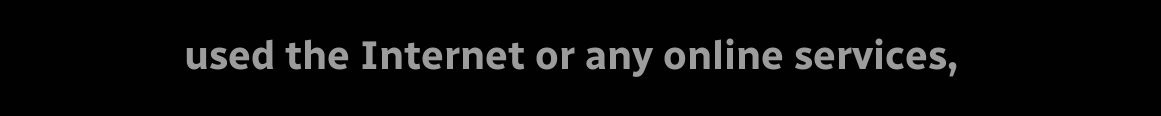used the Internet or any online services,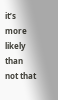it’s more likely than not that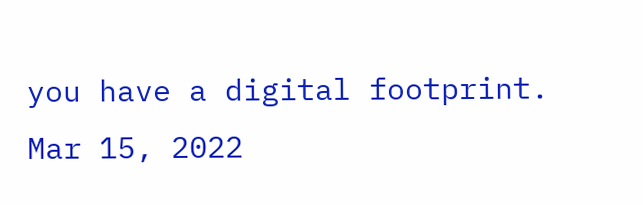you have a digital footprint.
Mar 15, 2022